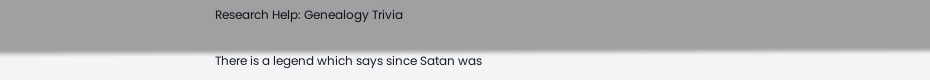Research Help: Genealogy Trivia

There is a legend which says since Satan was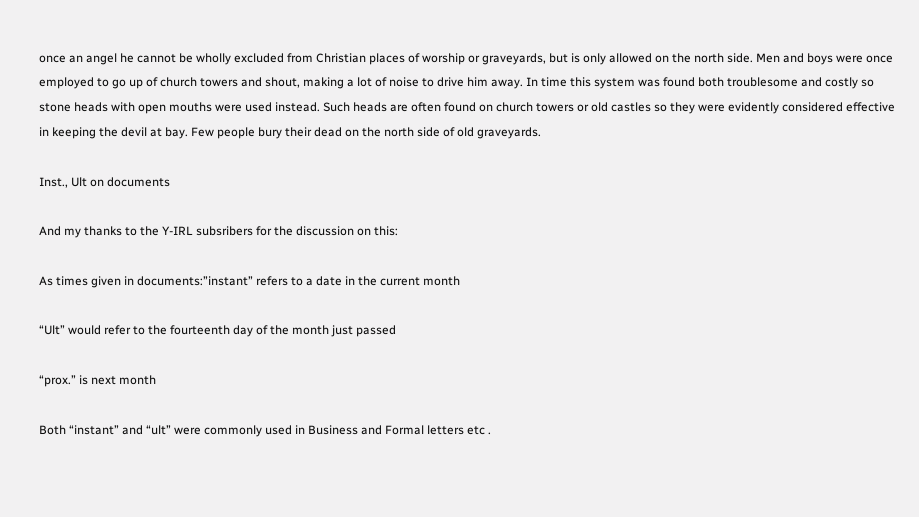once an angel he cannot be wholly excluded from Christian places of worship or graveyards, but is only allowed on the north side. Men and boys were once employed to go up of church towers and shout, making a lot of noise to drive him away. In time this system was found both troublesome and costly so stone heads with open mouths were used instead. Such heads are often found on church towers or old castles so they were evidently considered effective in keeping the devil at bay. Few people bury their dead on the north side of old graveyards.

Inst., Ult on documents

And my thanks to the Y-IRL subsribers for the discussion on this:

As times given in documents:”instant” refers to a date in the current month

“Ult” would refer to the fourteenth day of the month just passed

“prox.” is next month

Both “instant” and “ult” were commonly used in Business and Formal letters etc .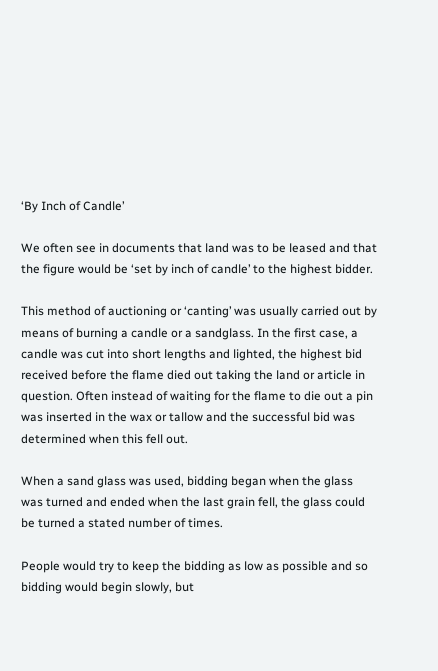‘By Inch of Candle’

We often see in documents that land was to be leased and that the figure would be ‘set by inch of candle’ to the highest bidder.

This method of auctioning or ‘canting’ was usually carried out by means of burning a candle or a sandglass. In the first case, a candle was cut into short lengths and lighted, the highest bid received before the flame died out taking the land or article in question. Often instead of waiting for the flame to die out a pin was inserted in the wax or tallow and the successful bid was determined when this fell out.

When a sand glass was used, bidding began when the glass was turned and ended when the last grain fell, the glass could be turned a stated number of times.

People would try to keep the bidding as low as possible and so bidding would begin slowly, but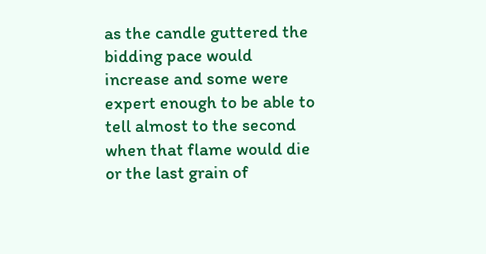as the candle guttered the bidding pace would increase and some were expert enough to be able to tell almost to the second when that flame would die or the last grain of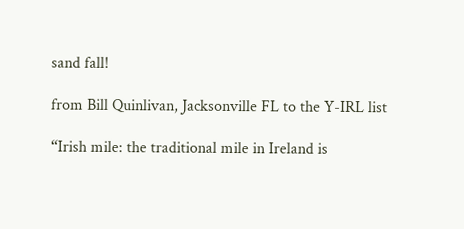sand fall!

from Bill Quinlivan, Jacksonville FL to the Y-IRL list

“Irish mile: the traditional mile in Ireland is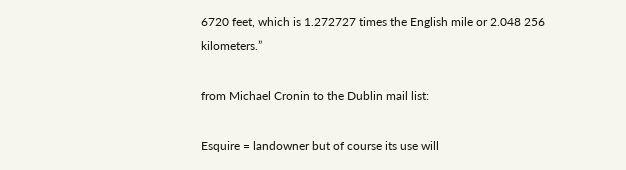6720 feet, which is 1.272727 times the English mile or 2.048 256 kilometers.”

from Michael Cronin to the Dublin mail list:

Esquire = landowner but of course its use will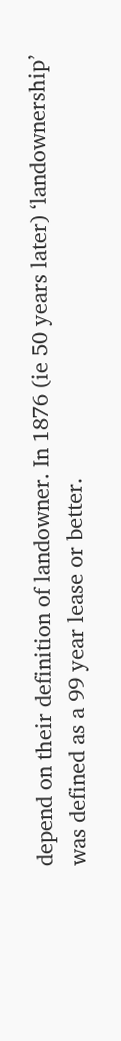depend on their definition of landowner. In 1876 (ie 50 years later) ‘landownership’ was defined as a 99 year lease or better.